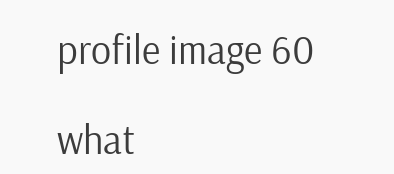profile image 60

what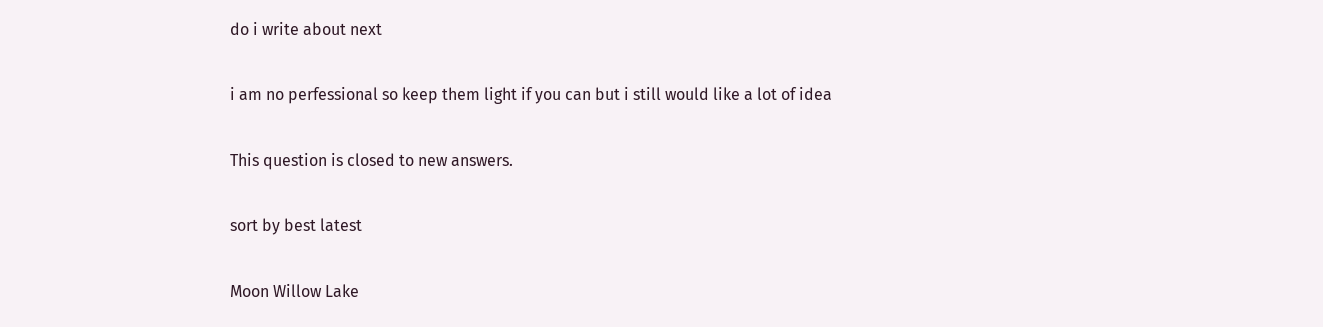do i write about next

i am no perfessional so keep them light if you can but i still would like a lot of idea

This question is closed to new answers.

sort by best latest

Moon Willow Lake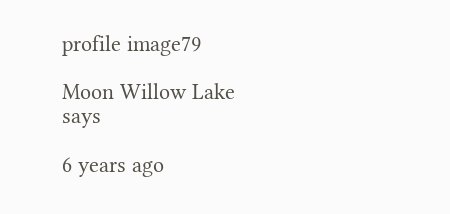profile image79

Moon Willow Lake says

6 years ago